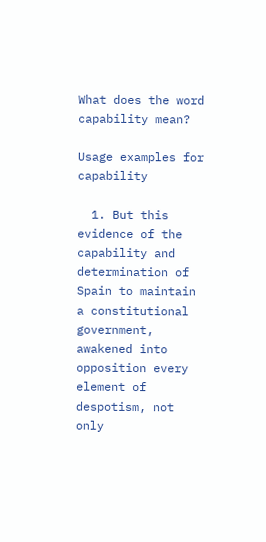What does the word capability mean?

Usage examples for capability

  1. But this evidence of the capability and determination of Spain to maintain a constitutional government, awakened into opposition every element of despotism, not only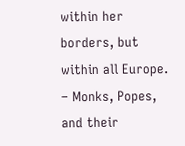within her borders, but within all Europe. – Monks, Popes, and their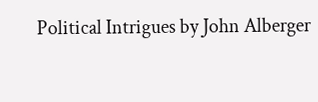Political Intrigues by John Alberger